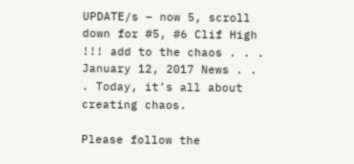UPDATE/s – now 5, scroll down for #5, #6 Clif High !!! add to the chaos . . . January 12, 2017 News . . . Today, it’s all about creating chaos.

Please follow the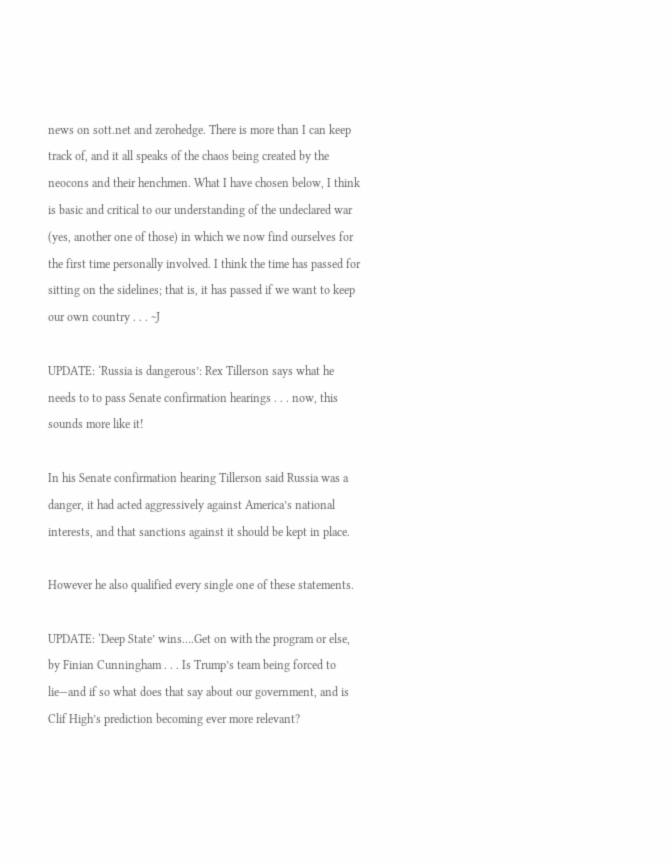news on sott.net and zerohedge. There is more than I can keep track of, and it all speaks of the chaos being created by the neocons and their henchmen. What I have chosen below, I think is basic and critical to our understanding of the undeclared war (yes, another one of those) in which we now find ourselves for the first time personally involved. I think the time has passed for sitting on the sidelines; that is, it has passed if we want to keep our own country . . . ~J

UPDATE: ‘Russia is dangerous’: Rex Tillerson says what he needs to to pass Senate confirmation hearings . . . now, this sounds more like it!

In his Senate confirmation hearing Tillerson said Russia was a danger, it had acted aggressively against America’s national interests, and that sanctions against it should be kept in place.

However he also qualified every single one of these statements.

UPDATE: ‘Deep State’ wins….Get on with the program or else, by Finian Cunningham . . . Is Trump’s team being forced to lie—and if so what does that say about our government, and is Clif High’s prediction becoming ever more relevant?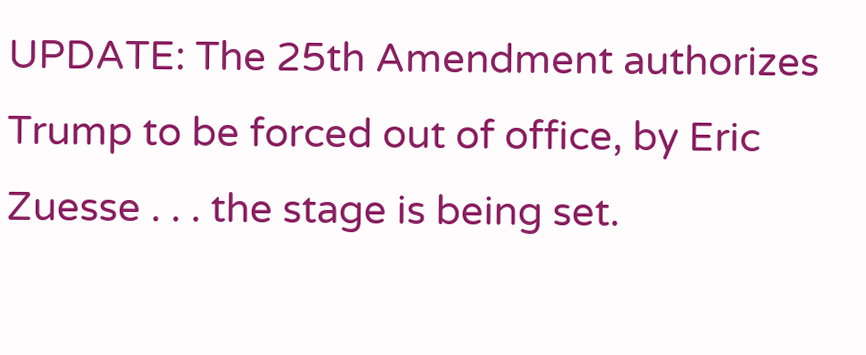UPDATE: The 25th Amendment authorizes Trump to be forced out of office, by Eric Zuesse . . . the stage is being set.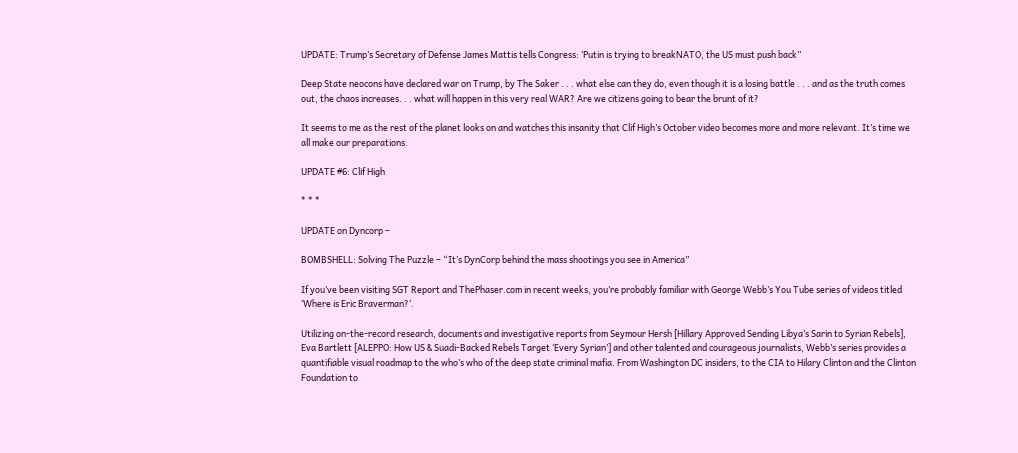UPDATE: Trump’s Secretary of Defense James Mattis tells Congress: ‘Putin is trying to breakNATO, the US must push back”

Deep State neocons have declared war on Trump, by The Saker . . . what else can they do, even though it is a losing battle . . . and as the truth comes out, the chaos increases. . . what will happen in this very real WAR? Are we citizens going to bear the brunt of it?

It seems to me as the rest of the planet looks on and watches this insanity that Clif High’s October video becomes more and more relevant. It’s time we all make our preparations.

UPDATE #6: Clif High

* * *

UPDATE on Dyncorp –

BOMBSHELL: Solving The Puzzle – “It’s DynCorp behind the mass shootings you see in America”

If you’ve been visiting SGT Report and ThePhaser.com in recent weeks, you’re probably familiar with George Webb’s You Tube series of videos titled ‘Where is Eric Braverman?‘.

Utilizing on-the-record research, documents and investigative reports from Seymour Hersh [Hillary Approved Sending Libya’s Sarin to Syrian Rebels], Eva Bartlett [ALEPPO: How US & Suadi-Backed Rebels Target ‘Every Syrian’] and other talented and courageous journalists, Webb’s series provides a quantifiable visual roadmap to the who’s who of the deep state criminal mafia. From Washington DC insiders, to the CIA to Hilary Clinton and the Clinton Foundation to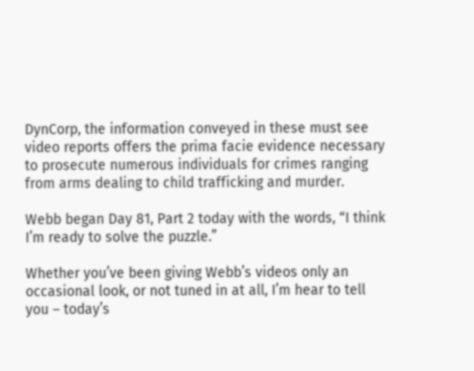DynCorp, the information conveyed in these must see video reports offers the prima facie evidence necessary to prosecute numerous individuals for crimes ranging from arms dealing to child trafficking and murder.

Webb began Day 81, Part 2 today with the words, “I think I’m ready to solve the puzzle.”

Whether you’ve been giving Webb’s videos only an occasional look, or not tuned in at all, I’m hear to tell you – today’s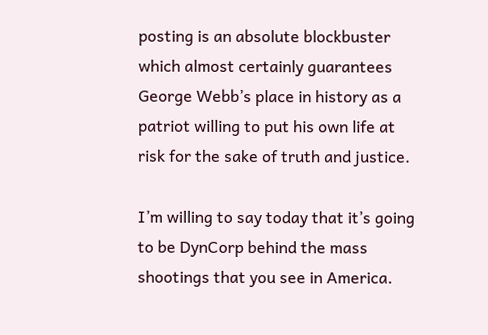posting is an absolute blockbuster which almost certainly guarantees George Webb’s place in history as a patriot willing to put his own life at risk for the sake of truth and justice.

I’m willing to say today that it’s going to be DynCorp behind the mass shootings that you see in America.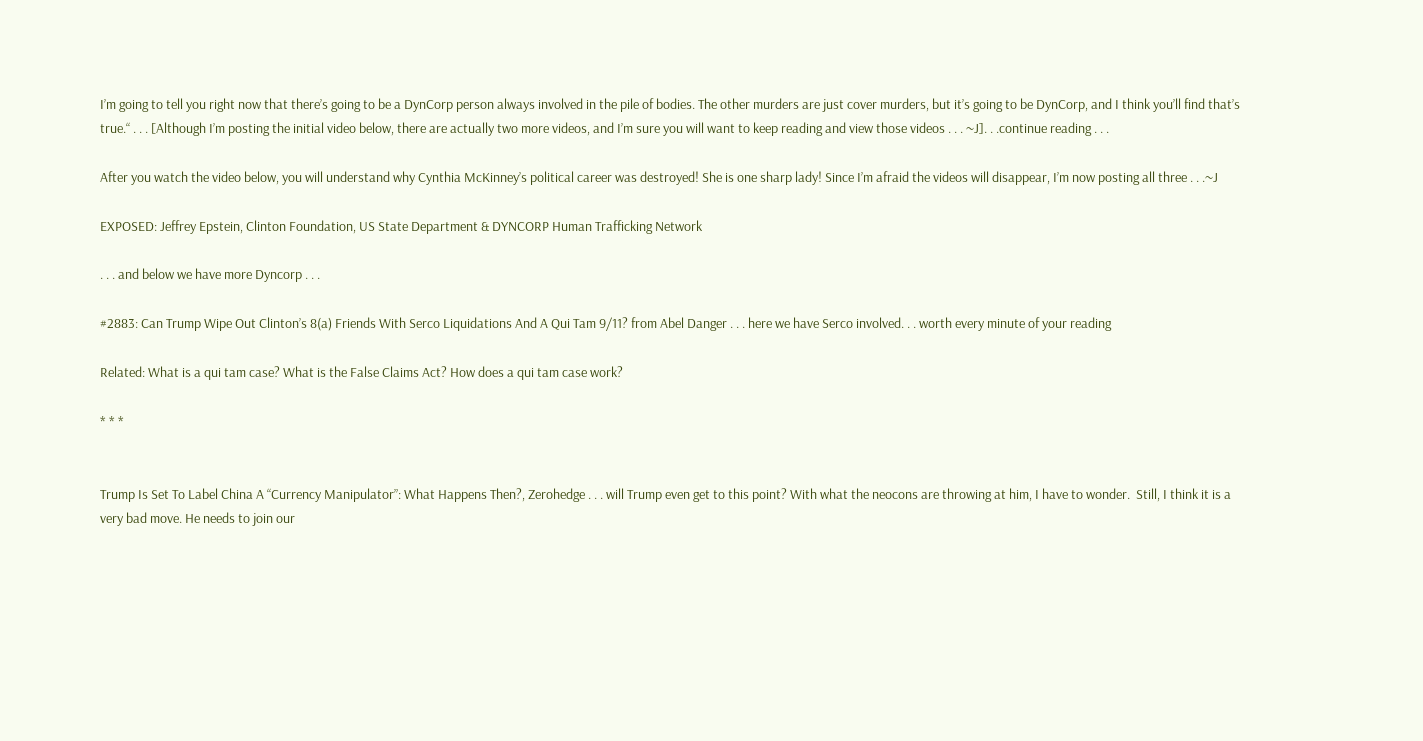I’m going to tell you right now that there’s going to be a DynCorp person always involved in the pile of bodies. The other murders are just cover murders, but it’s going to be DynCorp, and I think you’ll find that’s true.“ . . . [Although I’m posting the initial video below, there are actually two more videos, and I’m sure you will want to keep reading and view those videos . . . ~J]. . .continue reading . . .

After you watch the video below, you will understand why Cynthia McKinney’s political career was destroyed! She is one sharp lady! Since I’m afraid the videos will disappear, I’m now posting all three . . .~J

EXPOSED: Jeffrey Epstein, Clinton Foundation, US State Department & DYNCORP Human Trafficking Network

. . . and below we have more Dyncorp . . .

#2883: Can Trump Wipe Out Clinton’s 8(a) Friends With Serco Liquidations And A Qui Tam 9/11? from Abel Danger . . . here we have Serco involved. . . worth every minute of your reading

Related: What is a qui tam case? What is the False Claims Act? How does a qui tam case work?

* * *


Trump Is Set To Label China A “Currency Manipulator”: What Happens Then?, Zerohedge . . . will Trump even get to this point? With what the neocons are throwing at him, I have to wonder.  Still, I think it is a very bad move. He needs to join our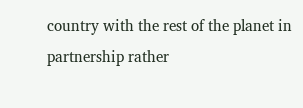country with the rest of the planet in partnership rather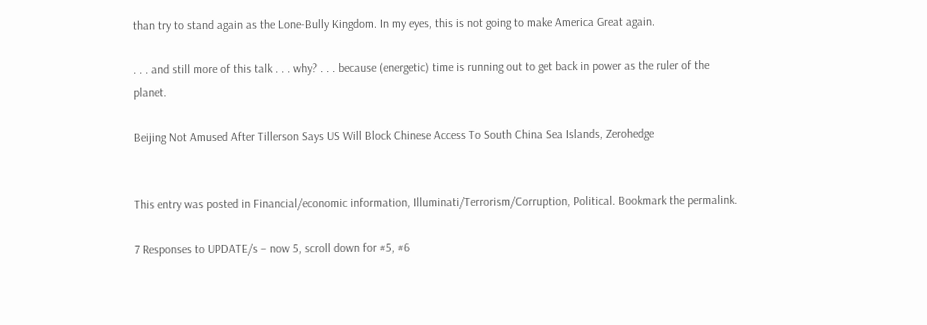than try to stand again as the Lone-Bully Kingdom. In my eyes, this is not going to make America Great again.

. . . and still more of this talk . . . why? . . . because (energetic) time is running out to get back in power as the ruler of the planet.

Beijing Not Amused After Tillerson Says US Will Block Chinese Access To South China Sea Islands, Zerohedge


This entry was posted in Financial/economic information, Illuminati/Terrorism/Corruption, Political. Bookmark the permalink.

7 Responses to UPDATE/s – now 5, scroll down for #5, #6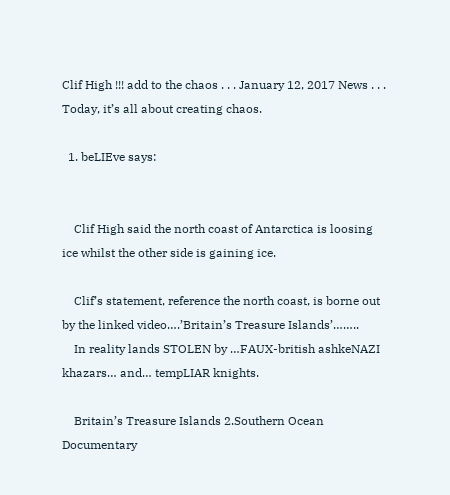Clif High !!! add to the chaos . . . January 12, 2017 News . . . Today, it’s all about creating chaos.

  1. beLIEve says:


    Clif High said the north coast of Antarctica is loosing ice whilst the other side is gaining ice.

    Clif’s statement, reference the north coast, is borne out by the linked video….’Britain’s Treasure Islands’……..
    In reality lands STOLEN by …FAUX-british ashkeNAZI khazars… and… tempLIAR knights.

    Britain’s Treasure Islands 2.Southern Ocean Documentary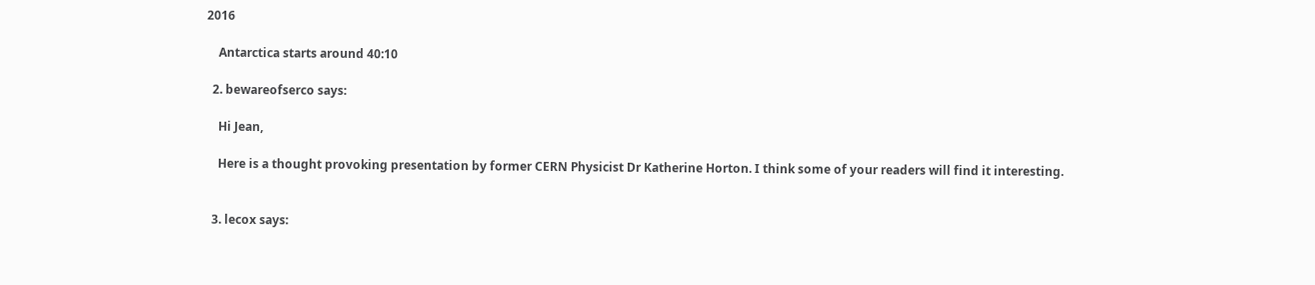2016

    Antarctica starts around 40:10

  2. bewareofserco says:

    Hi Jean,

    Here is a thought provoking presentation by former CERN Physicist Dr Katherine Horton. I think some of your readers will find it interesting.


  3. lecox says: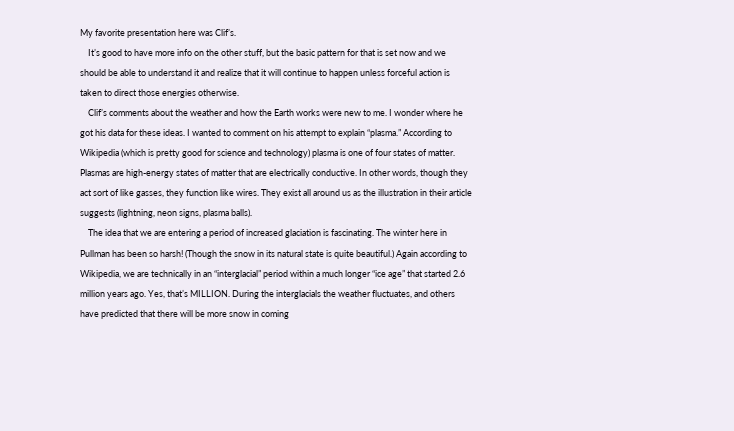My favorite presentation here was Clif’s.
    It’s good to have more info on the other stuff, but the basic pattern for that is set now and we should be able to understand it and realize that it will continue to happen unless forceful action is taken to direct those energies otherwise.
    Clif’s comments about the weather and how the Earth works were new to me. I wonder where he got his data for these ideas. I wanted to comment on his attempt to explain “plasma.” According to Wikipedia (which is pretty good for science and technology) plasma is one of four states of matter. Plasmas are high-energy states of matter that are electrically conductive. In other words, though they act sort of like gasses, they function like wires. They exist all around us as the illustration in their article suggests (lightning, neon signs, plasma balls).
    The idea that we are entering a period of increased glaciation is fascinating. The winter here in Pullman has been so harsh! (Though the snow in its natural state is quite beautiful.) Again according to Wikipedia, we are technically in an “interglacial” period within a much longer “ice age” that started 2.6 million years ago. Yes, that’s MILLION. During the interglacials the weather fluctuates, and others have predicted that there will be more snow in coming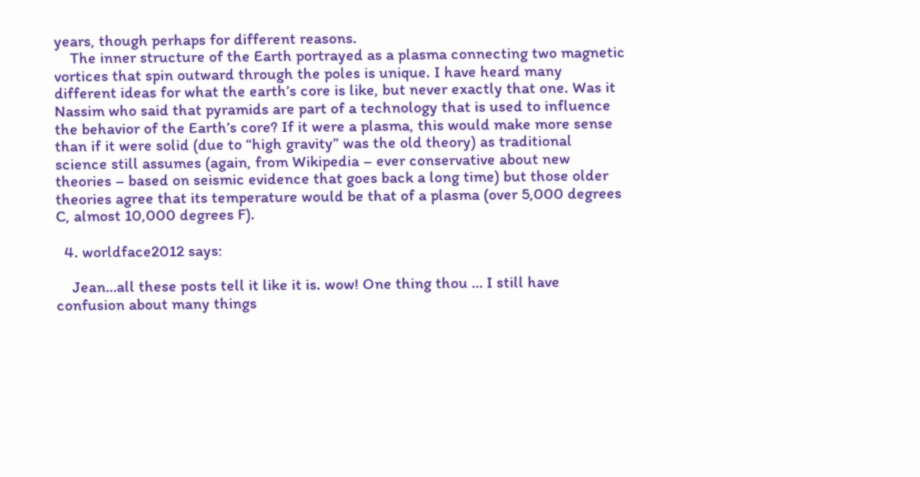years, though perhaps for different reasons.
    The inner structure of the Earth portrayed as a plasma connecting two magnetic vortices that spin outward through the poles is unique. I have heard many different ideas for what the earth’s core is like, but never exactly that one. Was it Nassim who said that pyramids are part of a technology that is used to influence the behavior of the Earth’s core? If it were a plasma, this would make more sense than if it were solid (due to “high gravity” was the old theory) as traditional science still assumes (again, from Wikipedia – ever conservative about new theories – based on seismic evidence that goes back a long time) but those older theories agree that its temperature would be that of a plasma (over 5,000 degrees C, almost 10,000 degrees F).

  4. worldface2012 says:

    Jean…all these posts tell it like it is. wow! One thing thou … I still have confusion about many things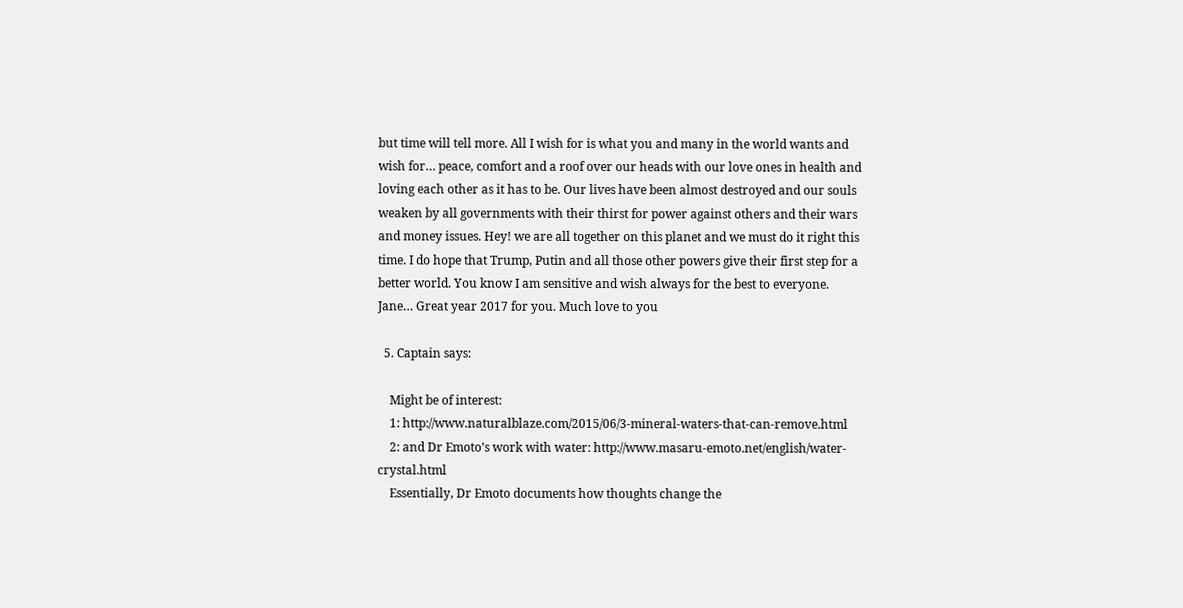but time will tell more. All I wish for is what you and many in the world wants and wish for… peace, comfort and a roof over our heads with our love ones in health and loving each other as it has to be. Our lives have been almost destroyed and our souls weaken by all governments with their thirst for power against others and their wars and money issues. Hey! we are all together on this planet and we must do it right this time. I do hope that Trump, Putin and all those other powers give their first step for a better world. You know I am sensitive and wish always for the best to everyone. Jane… Great year 2017 for you. Much love to you

  5. Captain says:

    Might be of interest:
    1: http://www.naturalblaze.com/2015/06/3-mineral-waters-that-can-remove.html
    2: and Dr Emoto’s work with water: http://www.masaru-emoto.net/english/water-crystal.html
    Essentially, Dr Emoto documents how thoughts change the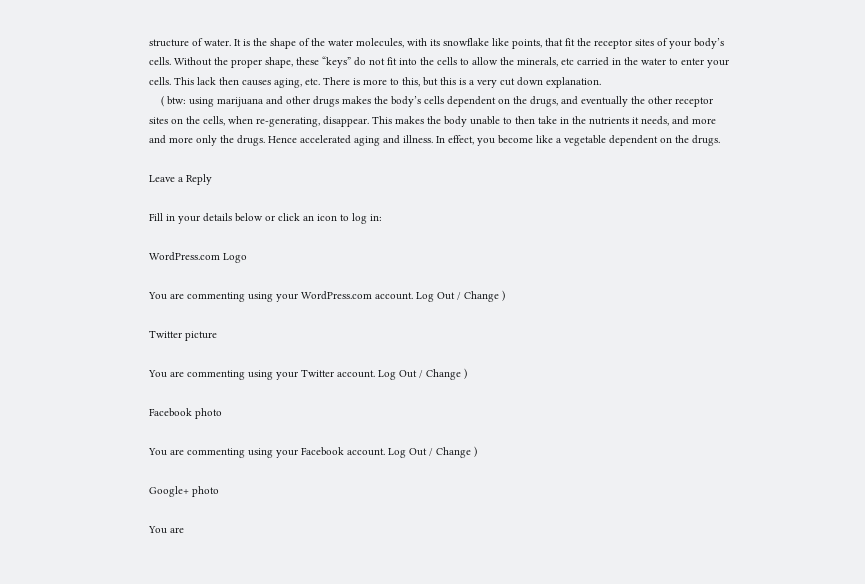structure of water. It is the shape of the water molecules, with its snowflake like points, that fit the receptor sites of your body’s cells. Without the proper shape, these “keys” do not fit into the cells to allow the minerals, etc carried in the water to enter your cells. This lack then causes aging, etc. There is more to this, but this is a very cut down explanation.
    ( btw: using marijuana and other drugs makes the body’s cells dependent on the drugs, and eventually the other receptor sites on the cells, when re-generating, disappear. This makes the body unable to then take in the nutrients it needs, and more and more only the drugs. Hence accelerated aging and illness. In effect, you become like a vegetable dependent on the drugs.

Leave a Reply

Fill in your details below or click an icon to log in:

WordPress.com Logo

You are commenting using your WordPress.com account. Log Out / Change )

Twitter picture

You are commenting using your Twitter account. Log Out / Change )

Facebook photo

You are commenting using your Facebook account. Log Out / Change )

Google+ photo

You are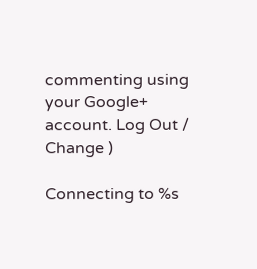commenting using your Google+ account. Log Out / Change )

Connecting to %s